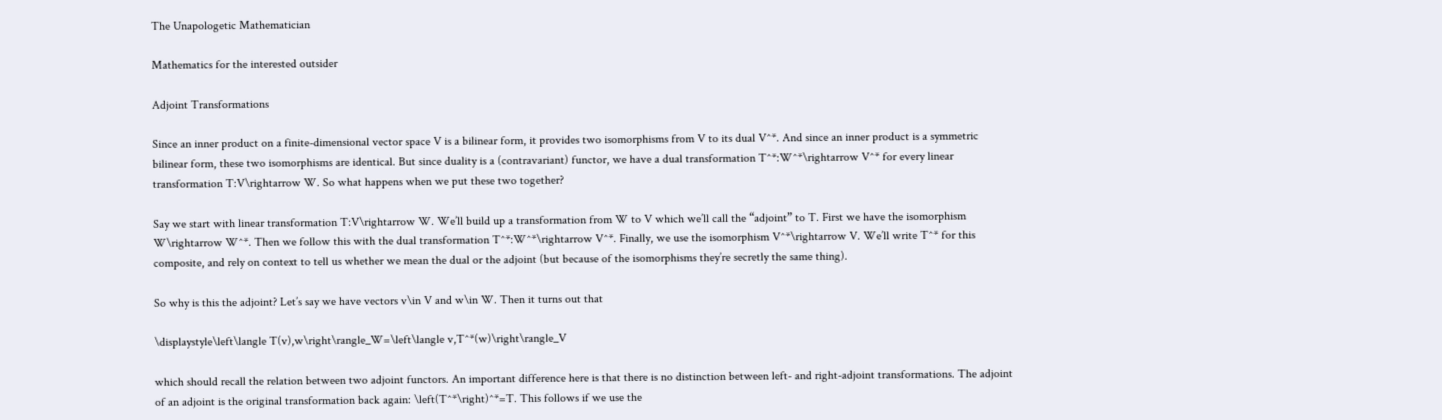The Unapologetic Mathematician

Mathematics for the interested outsider

Adjoint Transformations

Since an inner product on a finite-dimensional vector space V is a bilinear form, it provides two isomorphisms from V to its dual V^*. And since an inner product is a symmetric bilinear form, these two isomorphisms are identical. But since duality is a (contravariant) functor, we have a dual transformation T^*:W^*\rightarrow V^* for every linear transformation T:V\rightarrow W. So what happens when we put these two together?

Say we start with linear transformation T:V\rightarrow W. We’ll build up a transformation from W to V which we’ll call the “adjoint” to T. First we have the isomorphism W\rightarrow W^*. Then we follow this with the dual transformation T^*:W^*\rightarrow V^*. Finally, we use the isomorphism V^*\rightarrow V. We’ll write T^* for this composite, and rely on context to tell us whether we mean the dual or the adjoint (but because of the isomorphisms they’re secretly the same thing).

So why is this the adjoint? Let’s say we have vectors v\in V and w\in W. Then it turns out that

\displaystyle\left\langle T(v),w\right\rangle_W=\left\langle v,T^*(w)\right\rangle_V

which should recall the relation between two adjoint functors. An important difference here is that there is no distinction between left- and right-adjoint transformations. The adjoint of an adjoint is the original transformation back again: \left(T^*\right)^*=T. This follows if we use the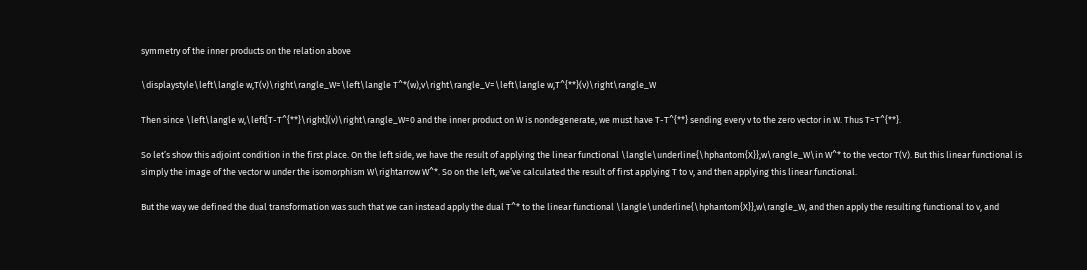symmetry of the inner products on the relation above

\displaystyle\left\langle w,T(v)\right\rangle_W=\left\langle T^*(w),v\right\rangle_V=\left\langle w,T^{**}(v)\right\rangle_W

Then since \left\langle w,\left[T-T^{**}\right](v)\right\rangle_W=0 and the inner product on W is nondegenerate, we must have T-T^{**} sending every v to the zero vector in W. Thus T=T^{**}.

So let’s show this adjoint condition in the first place. On the left side, we have the result of applying the linear functional \langle\underline{\hphantom{X}},w\rangle_W\in W^* to the vector T(V). But this linear functional is simply the image of the vector w under the isomorphism W\rightarrow W^*. So on the left, we’ve calculated the result of first applying T to v, and then applying this linear functional.

But the way we defined the dual transformation was such that we can instead apply the dual T^* to the linear functional \langle\underline{\hphantom{X}},w\rangle_W, and then apply the resulting functional to v, and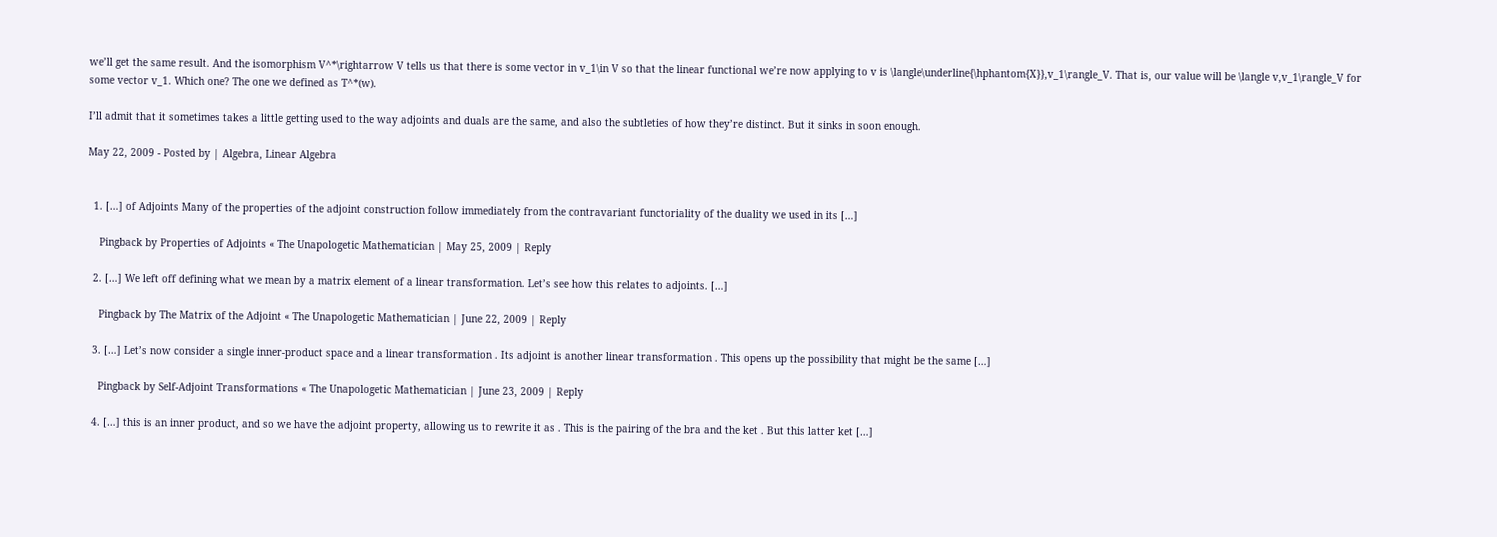we’ll get the same result. And the isomorphism V^*\rightarrow V tells us that there is some vector in v_1\in V so that the linear functional we’re now applying to v is \langle\underline{\hphantom{X}},v_1\rangle_V. That is, our value will be \langle v,v_1\rangle_V for some vector v_1. Which one? The one we defined as T^*(w).

I’ll admit that it sometimes takes a little getting used to the way adjoints and duals are the same, and also the subtleties of how they’re distinct. But it sinks in soon enough.

May 22, 2009 - Posted by | Algebra, Linear Algebra


  1. […] of Adjoints Many of the properties of the adjoint construction follow immediately from the contravariant functoriality of the duality we used in its […]

    Pingback by Properties of Adjoints « The Unapologetic Mathematician | May 25, 2009 | Reply

  2. […] We left off defining what we mean by a matrix element of a linear transformation. Let’s see how this relates to adjoints. […]

    Pingback by The Matrix of the Adjoint « The Unapologetic Mathematician | June 22, 2009 | Reply

  3. […] Let’s now consider a single inner-product space and a linear transformation . Its adjoint is another linear transformation . This opens up the possibility that might be the same […]

    Pingback by Self-Adjoint Transformations « The Unapologetic Mathematician | June 23, 2009 | Reply

  4. […] this is an inner product, and so we have the adjoint property, allowing us to rewrite it as . This is the pairing of the bra and the ket . But this latter ket […]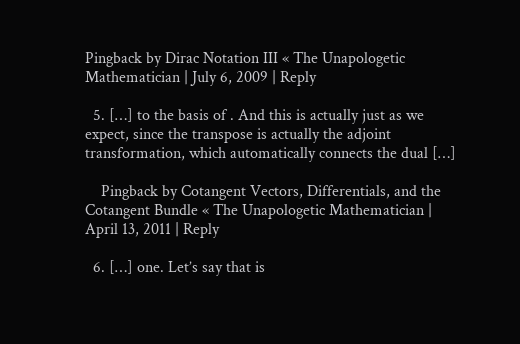Pingback by Dirac Notation III « The Unapologetic Mathematician | July 6, 2009 | Reply

  5. […] to the basis of . And this is actually just as we expect, since the transpose is actually the adjoint transformation, which automatically connects the dual […]

    Pingback by Cotangent Vectors, Differentials, and the Cotangent Bundle « The Unapologetic Mathematician | April 13, 2011 | Reply

  6. […] one. Let’s say that is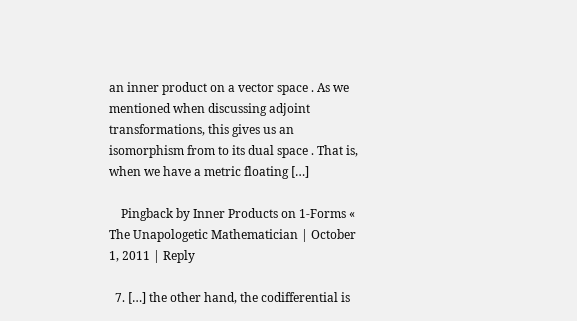an inner product on a vector space . As we mentioned when discussing adjoint transformations, this gives us an isomorphism from to its dual space . That is, when we have a metric floating […]

    Pingback by Inner Products on 1-Forms « The Unapologetic Mathematician | October 1, 2011 | Reply

  7. […] the other hand, the codifferential is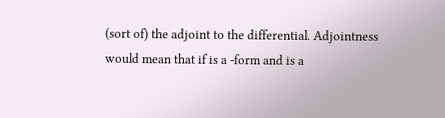(sort of) the adjoint to the differential. Adjointness would mean that if is a -form and is a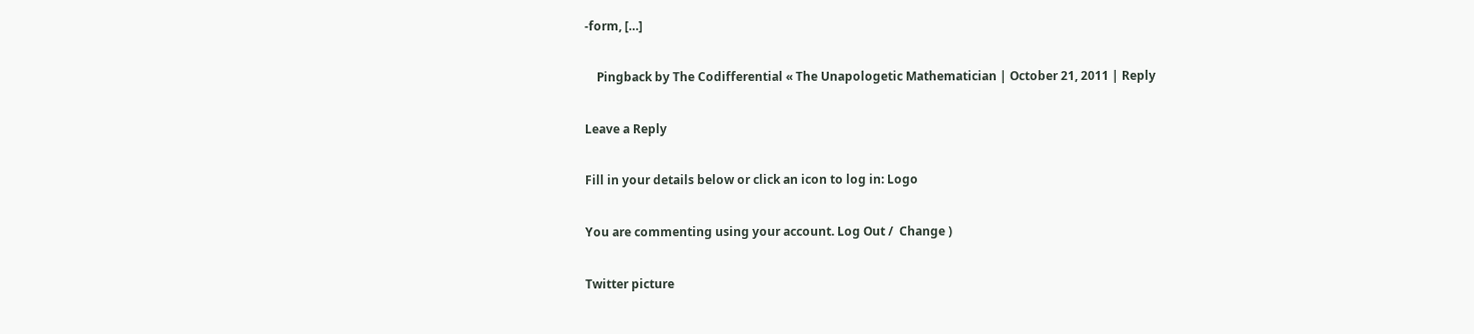-form, […]

    Pingback by The Codifferential « The Unapologetic Mathematician | October 21, 2011 | Reply

Leave a Reply

Fill in your details below or click an icon to log in: Logo

You are commenting using your account. Log Out /  Change )

Twitter picture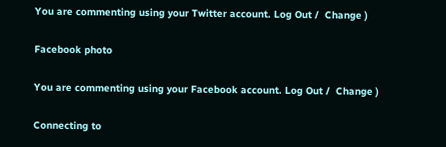You are commenting using your Twitter account. Log Out /  Change )

Facebook photo

You are commenting using your Facebook account. Log Out /  Change )

Connecting to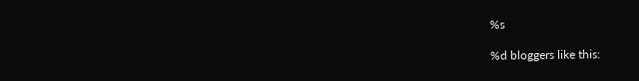%s

%d bloggers like this: